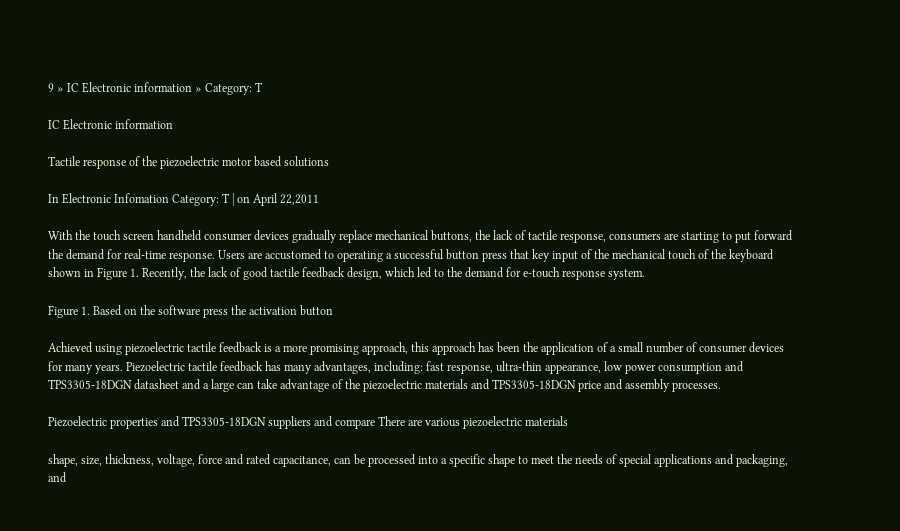9 » IC Electronic information » Category: T

IC Electronic information

Tactile response of the piezoelectric motor based solutions

In Electronic Infomation Category: T | on April 22,2011

With the touch screen handheld consumer devices gradually replace mechanical buttons, the lack of tactile response, consumers are starting to put forward the demand for real-time response. Users are accustomed to operating a successful button press that key input of the mechanical touch of the keyboard shown in Figure 1. Recently, the lack of good tactile feedback design, which led to the demand for e-touch response system.

Figure 1. Based on the software press the activation button

Achieved using piezoelectric tactile feedback is a more promising approach, this approach has been the application of a small number of consumer devices for many years. Piezoelectric tactile feedback has many advantages, including: fast response, ultra-thin appearance, low power consumption and TPS3305-18DGN datasheet and a large can take advantage of the piezoelectric materials and TPS3305-18DGN price and assembly processes.

Piezoelectric properties and TPS3305-18DGN suppliers and compare There are various piezoelectric materials

shape, size, thickness, voltage, force and rated capacitance, can be processed into a specific shape to meet the needs of special applications and packaging, and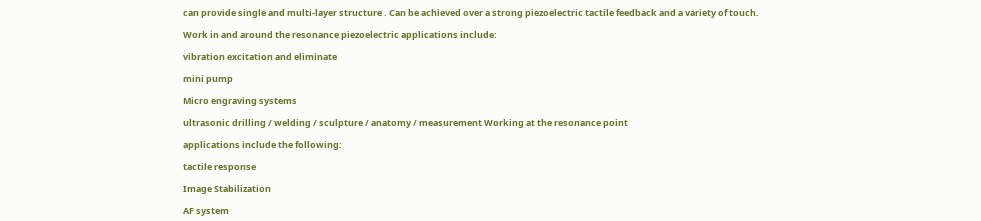can provide single and multi-layer structure . Can be achieved over a strong piezoelectric tactile feedback and a variety of touch.

Work in and around the resonance piezoelectric applications include:

vibration excitation and eliminate

mini pump

Micro engraving systems

ultrasonic drilling / welding / sculpture / anatomy / measurement Working at the resonance point

applications include the following:

tactile response

Image Stabilization

AF system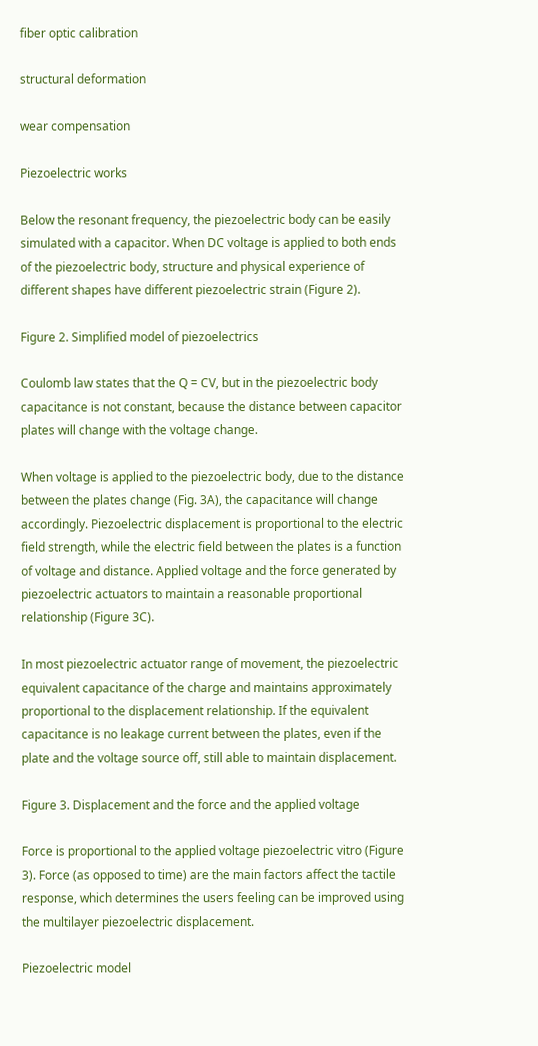fiber optic calibration

structural deformation

wear compensation

Piezoelectric works

Below the resonant frequency, the piezoelectric body can be easily simulated with a capacitor. When DC voltage is applied to both ends of the piezoelectric body, structure and physical experience of different shapes have different piezoelectric strain (Figure 2).

Figure 2. Simplified model of piezoelectrics

Coulomb law states that the Q = CV, but in the piezoelectric body capacitance is not constant, because the distance between capacitor plates will change with the voltage change.

When voltage is applied to the piezoelectric body, due to the distance between the plates change (Fig. 3A), the capacitance will change accordingly. Piezoelectric displacement is proportional to the electric field strength, while the electric field between the plates is a function of voltage and distance. Applied voltage and the force generated by piezoelectric actuators to maintain a reasonable proportional relationship (Figure 3C).

In most piezoelectric actuator range of movement, the piezoelectric equivalent capacitance of the charge and maintains approximately proportional to the displacement relationship. If the equivalent capacitance is no leakage current between the plates, even if the plate and the voltage source off, still able to maintain displacement.

Figure 3. Displacement and the force and the applied voltage

Force is proportional to the applied voltage piezoelectric vitro (Figure 3). Force (as opposed to time) are the main factors affect the tactile response, which determines the users feeling can be improved using the multilayer piezoelectric displacement.

Piezoelectric model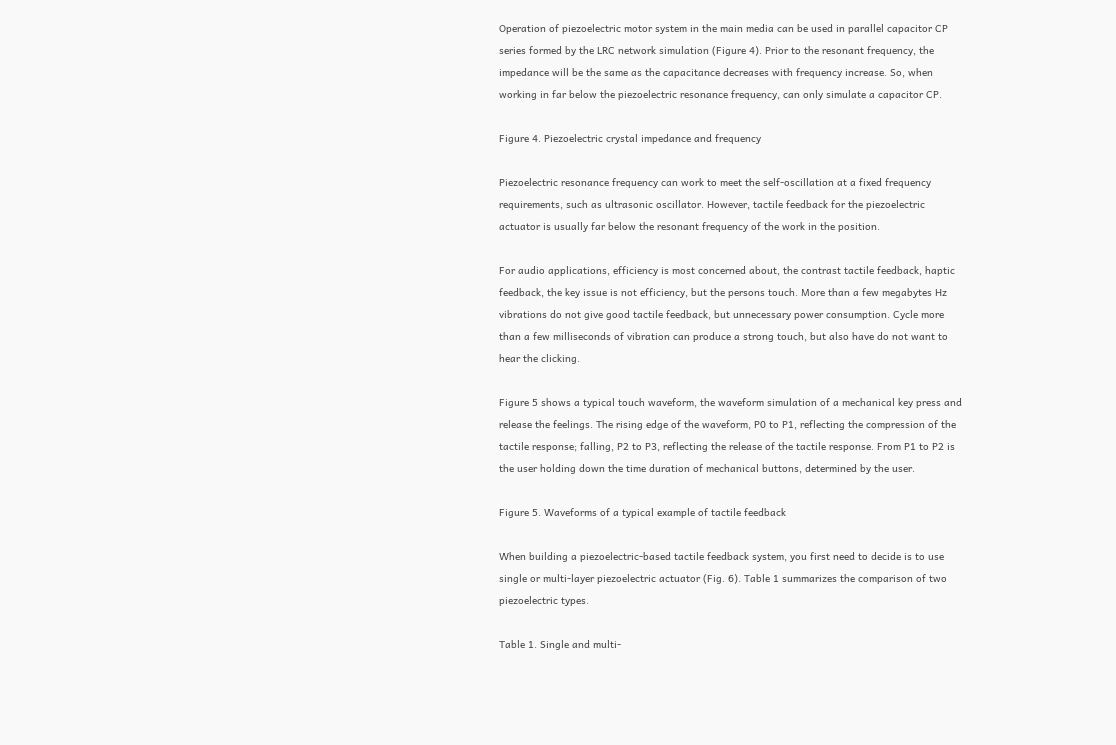Operation of piezoelectric motor system in the main media can be used in parallel capacitor CP series formed by the LRC network simulation (Figure 4). Prior to the resonant frequency, the impedance will be the same as the capacitance decreases with frequency increase. So, when working in far below the piezoelectric resonance frequency, can only simulate a capacitor CP.

Figure 4. Piezoelectric crystal impedance and frequency

Piezoelectric resonance frequency can work to meet the self-oscillation at a fixed frequency requirements, such as ultrasonic oscillator. However, tactile feedback for the piezoelectric actuator is usually far below the resonant frequency of the work in the position.

For audio applications, efficiency is most concerned about, the contrast tactile feedback, haptic feedback, the key issue is not efficiency, but the persons touch. More than a few megabytes Hz vibrations do not give good tactile feedback, but unnecessary power consumption. Cycle more than a few milliseconds of vibration can produce a strong touch, but also have do not want to hear the clicking.

Figure 5 shows a typical touch waveform, the waveform simulation of a mechanical key press and release the feelings. The rising edge of the waveform, P0 to P1, reflecting the compression of the tactile response; falling, P2 to P3, reflecting the release of the tactile response. From P1 to P2 is the user holding down the time duration of mechanical buttons, determined by the user.

Figure 5. Waveforms of a typical example of tactile feedback

When building a piezoelectric-based tactile feedback system, you first need to decide is to use single or multi-layer piezoelectric actuator (Fig. 6). Table 1 summarizes the comparison of two piezoelectric types.

Table 1. Single and multi-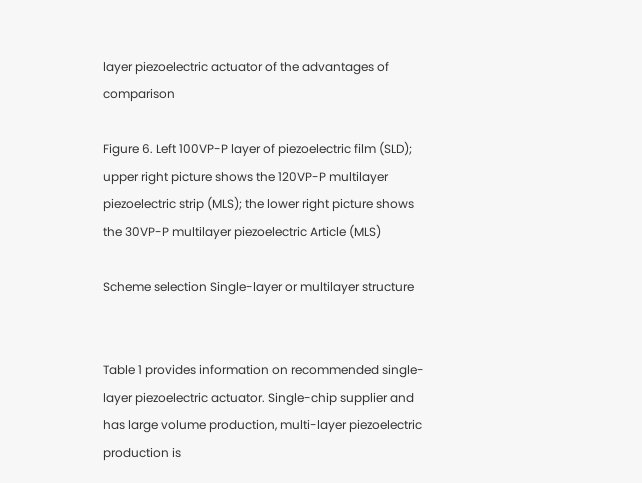layer piezoelectric actuator of the advantages of comparison

Figure 6. Left 100VP-P layer of piezoelectric film (SLD); upper right picture shows the 120VP-P multilayer piezoelectric strip (MLS); the lower right picture shows the 30VP-P multilayer piezoelectric Article (MLS)

Scheme selection Single-layer or multilayer structure


Table 1 provides information on recommended single-layer piezoelectric actuator. Single-chip supplier and has large volume production, multi-layer piezoelectric production is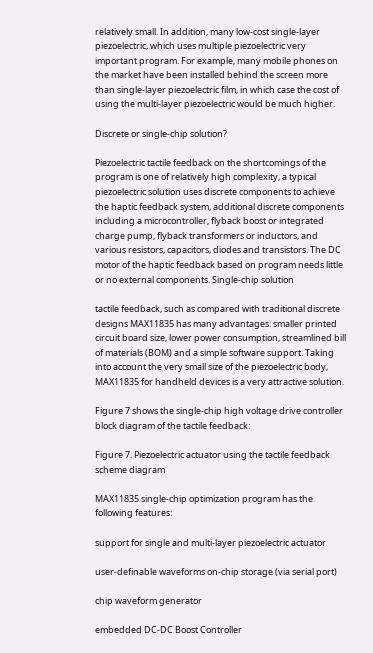relatively small. In addition, many low-cost single-layer piezoelectric, which uses multiple piezoelectric very important program. For example, many mobile phones on the market have been installed behind the screen more than single-layer piezoelectric film, in which case the cost of using the multi-layer piezoelectric would be much higher.

Discrete or single-chip solution?

Piezoelectric tactile feedback on the shortcomings of the program is one of relatively high complexity, a typical piezoelectric solution uses discrete components to achieve the haptic feedback system, additional discrete components including a microcontroller, flyback boost or integrated charge pump, flyback transformers or inductors, and various resistors, capacitors, diodes and transistors. The DC motor of the haptic feedback based on program needs little or no external components. Single-chip solution

tactile feedback, such as compared with traditional discrete designs MAX11835 has many advantages: smaller printed circuit board size, lower power consumption, streamlined bill of materials (BOM) and a simple software support. Taking into account the very small size of the piezoelectric body, MAX11835 for handheld devices is a very attractive solution.

Figure 7 shows the single-chip high voltage drive controller block diagram of the tactile feedback:

Figure 7. Piezoelectric actuator using the tactile feedback scheme diagram

MAX11835 single-chip optimization program has the following features:

support for single and multi-layer piezoelectric actuator

user-definable waveforms on-chip storage (via serial port)

chip waveform generator

embedded DC-DC Boost Controller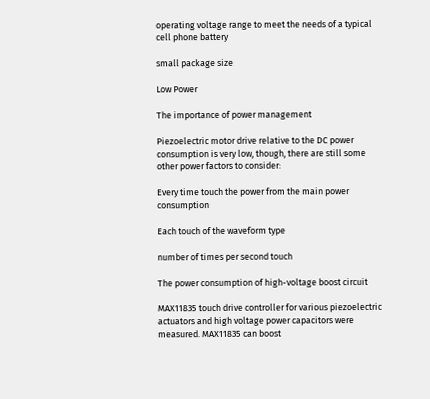operating voltage range to meet the needs of a typical cell phone battery

small package size

Low Power

The importance of power management

Piezoelectric motor drive relative to the DC power consumption is very low, though, there are still some other power factors to consider:

Every time touch the power from the main power consumption

Each touch of the waveform type

number of times per second touch

The power consumption of high-voltage boost circuit

MAX11835 touch drive controller for various piezoelectric actuators and high voltage power capacitors were measured. MAX11835 can boost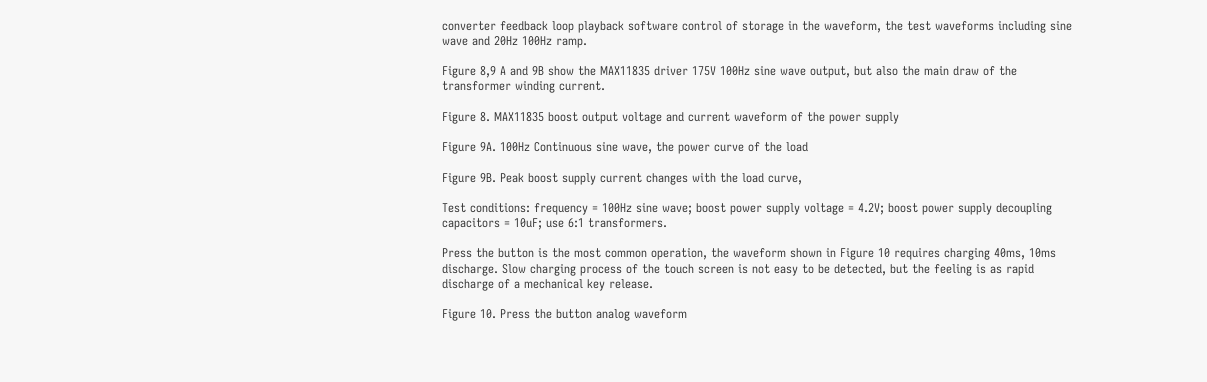converter feedback loop playback software control of storage in the waveform, the test waveforms including sine wave and 20Hz 100Hz ramp.

Figure 8,9 A and 9B show the MAX11835 driver 175V 100Hz sine wave output, but also the main draw of the transformer winding current.

Figure 8. MAX11835 boost output voltage and current waveform of the power supply

Figure 9A. 100Hz Continuous sine wave, the power curve of the load

Figure 9B. Peak boost supply current changes with the load curve,

Test conditions: frequency = 100Hz sine wave; boost power supply voltage = 4.2V; boost power supply decoupling capacitors = 10uF; use 6:1 transformers.

Press the button is the most common operation, the waveform shown in Figure 10 requires charging 40ms, 10ms discharge. Slow charging process of the touch screen is not easy to be detected, but the feeling is as rapid discharge of a mechanical key release.

Figure 10. Press the button analog waveform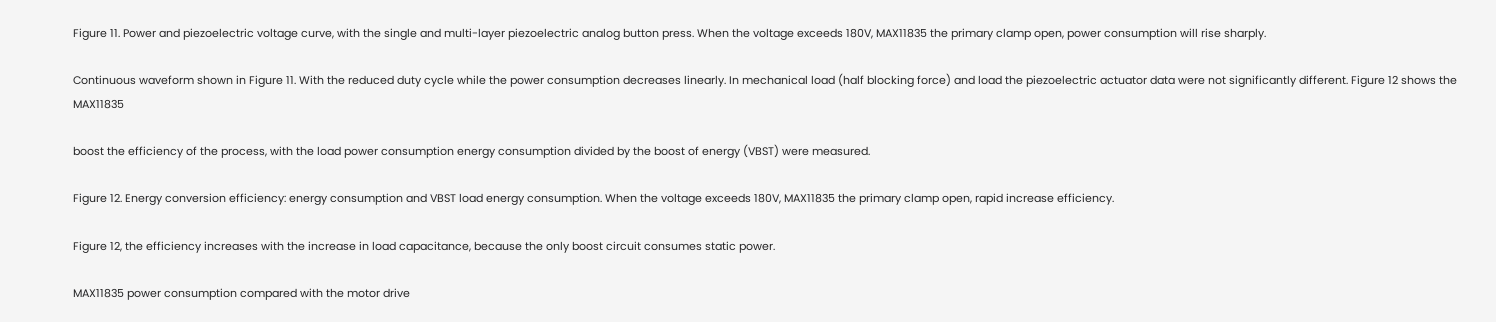Figure 11. Power and piezoelectric voltage curve, with the single and multi-layer piezoelectric analog button press. When the voltage exceeds 180V, MAX11835 the primary clamp open, power consumption will rise sharply.

Continuous waveform shown in Figure 11. With the reduced duty cycle while the power consumption decreases linearly. In mechanical load (half blocking force) and load the piezoelectric actuator data were not significantly different. Figure 12 shows the MAX11835

boost the efficiency of the process, with the load power consumption energy consumption divided by the boost of energy (VBST) were measured.

Figure 12. Energy conversion efficiency: energy consumption and VBST load energy consumption. When the voltage exceeds 180V, MAX11835 the primary clamp open, rapid increase efficiency.

Figure 12, the efficiency increases with the increase in load capacitance, because the only boost circuit consumes static power.

MAX11835 power consumption compared with the motor drive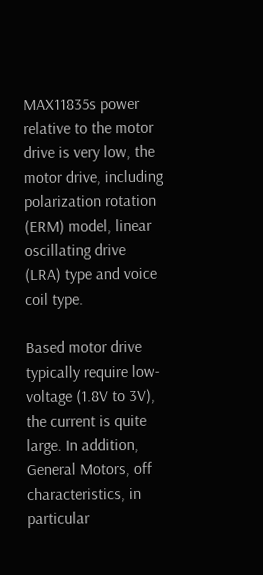MAX11835s power relative to the motor drive is very low, the motor drive, including polarization rotation (ERM) model, linear oscillating drive (LRA) type and voice coil type.

Based motor drive typically require low-voltage (1.8V to 3V), the current is quite large. In addition, General Motors, off characteristics, in particular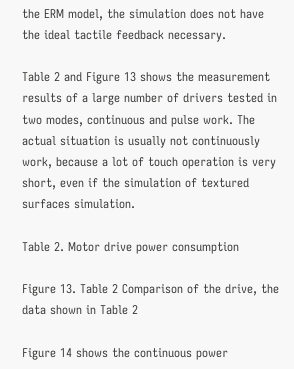the ERM model, the simulation does not have the ideal tactile feedback necessary.

Table 2 and Figure 13 shows the measurement results of a large number of drivers tested in two modes, continuous and pulse work. The actual situation is usually not continuously work, because a lot of touch operation is very short, even if the simulation of textured surfaces simulation.

Table 2. Motor drive power consumption

Figure 13. Table 2 Comparison of the drive, the data shown in Table 2

Figure 14 shows the continuous power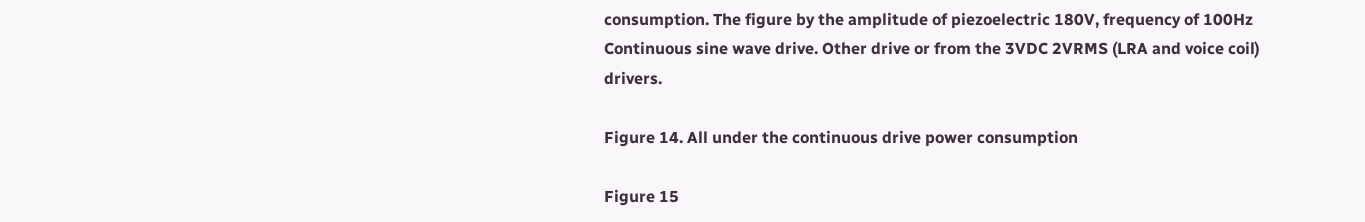consumption. The figure by the amplitude of piezoelectric 180V, frequency of 100Hz Continuous sine wave drive. Other drive or from the 3VDC 2VRMS (LRA and voice coil) drivers.

Figure 14. All under the continuous drive power consumption

Figure 15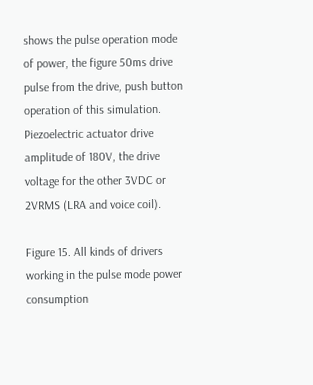shows the pulse operation mode of power, the figure 50ms drive pulse from the drive, push button operation of this simulation. Piezoelectric actuator drive amplitude of 180V, the drive voltage for the other 3VDC or 2VRMS (LRA and voice coil).

Figure 15. All kinds of drivers working in the pulse mode power consumption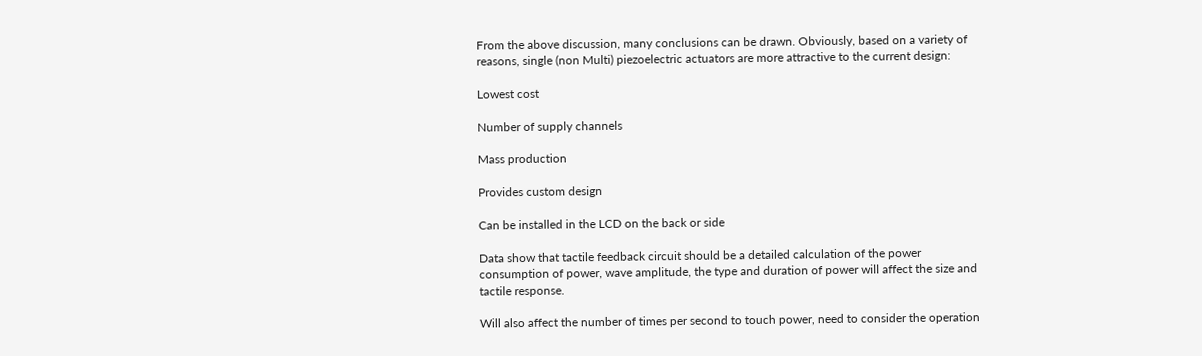From the above discussion, many conclusions can be drawn. Obviously, based on a variety of reasons, single (non Multi) piezoelectric actuators are more attractive to the current design:

Lowest cost

Number of supply channels

Mass production

Provides custom design

Can be installed in the LCD on the back or side

Data show that tactile feedback circuit should be a detailed calculation of the power consumption of power, wave amplitude, the type and duration of power will affect the size and tactile response.

Will also affect the number of times per second to touch power, need to consider the operation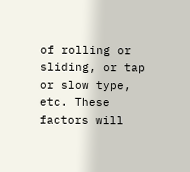of rolling or sliding, or tap or slow type, etc. These factors will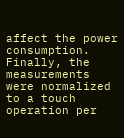affect the power consumption. Finally, the measurements were normalized to a touch operation per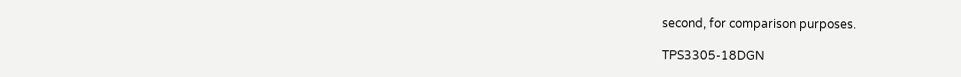second, for comparison purposes.

TPS3305-18DGN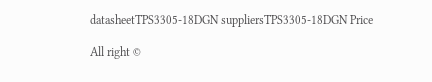datasheetTPS3305-18DGN suppliersTPS3305-18DGN Price

All right ©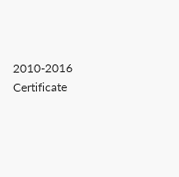2010-2016 Certificate